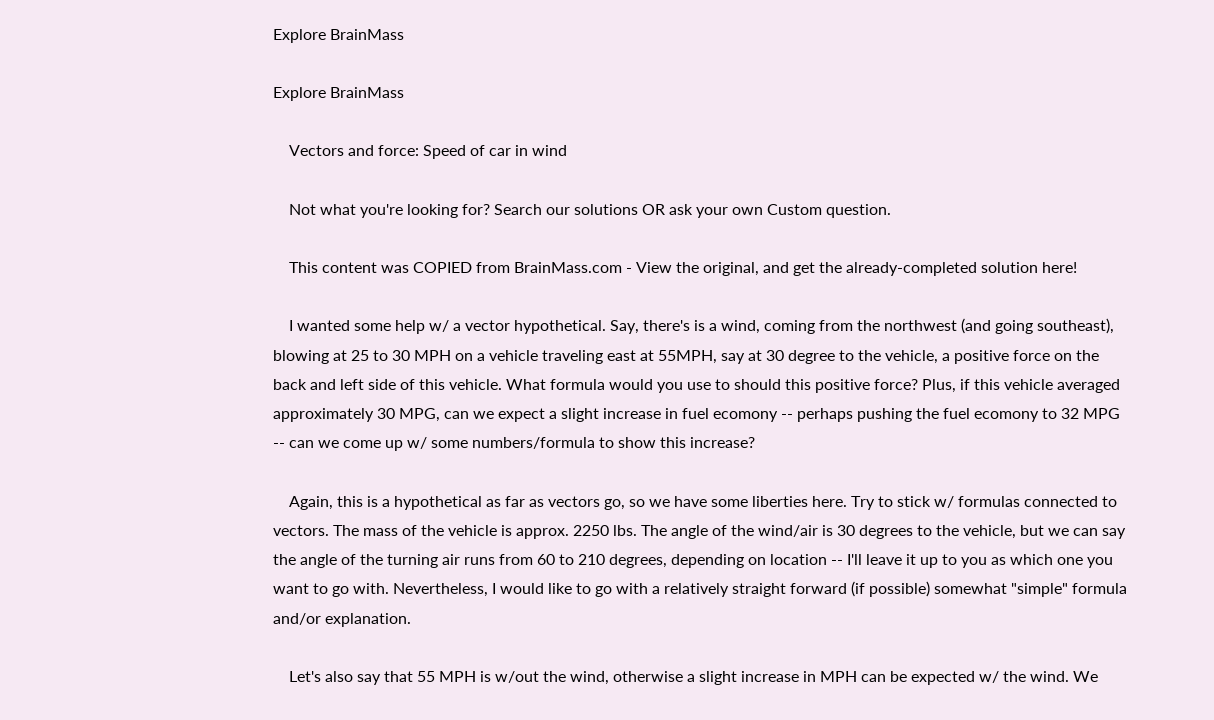Explore BrainMass

Explore BrainMass

    Vectors and force: Speed of car in wind

    Not what you're looking for? Search our solutions OR ask your own Custom question.

    This content was COPIED from BrainMass.com - View the original, and get the already-completed solution here!

    I wanted some help w/ a vector hypothetical. Say, there's is a wind, coming from the northwest (and going southeast), blowing at 25 to 30 MPH on a vehicle traveling east at 55MPH, say at 30 degree to the vehicle, a positive force on the back and left side of this vehicle. What formula would you use to should this positive force? Plus, if this vehicle averaged approximately 30 MPG, can we expect a slight increase in fuel ecomony -- perhaps pushing the fuel ecomony to 32 MPG -- can we come up w/ some numbers/formula to show this increase?

    Again, this is a hypothetical as far as vectors go, so we have some liberties here. Try to stick w/ formulas connected to vectors. The mass of the vehicle is approx. 2250 lbs. The angle of the wind/air is 30 degrees to the vehicle, but we can say the angle of the turning air runs from 60 to 210 degrees, depending on location -- I'll leave it up to you as which one you want to go with. Nevertheless, I would like to go with a relatively straight forward (if possible) somewhat "simple" formula and/or explanation.

    Let's also say that 55 MPH is w/out the wind, otherwise a slight increase in MPH can be expected w/ the wind. We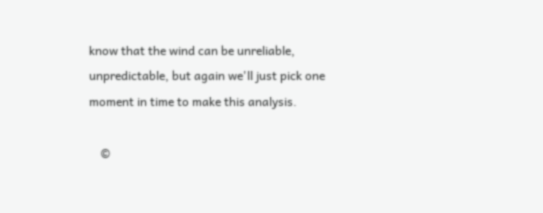know that the wind can be unreliable, unpredictable, but again we'll just pick one moment in time to make this analysis.

    ©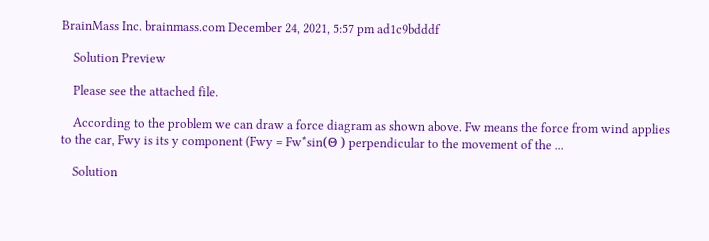BrainMass Inc. brainmass.com December 24, 2021, 5:57 pm ad1c9bdddf

    Solution Preview

    Please see the attached file.

    According to the problem we can draw a force diagram as shown above. Fw means the force from wind applies to the car, Fwy is its y component (Fwy = Fw*sin(Θ ) perpendicular to the movement of the ...

    Solution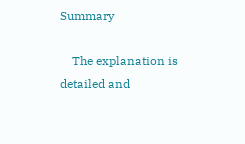Summary

    The explanation is detailed and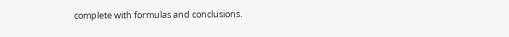complete with formulas and conclusions.